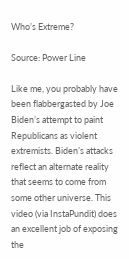Who’s Extreme?

Source: Power Line

Like me, you probably have been flabbergasted by Joe Biden’s attempt to paint Republicans as violent extremists. Biden’s attacks reflect an alternate reality that seems to come from some other universe. This video (via InstaPundit) does an excellent job of exposing the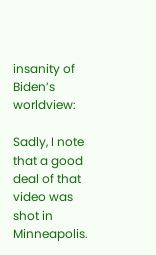insanity of Biden’s worldview:

Sadly, I note that a good deal of that video was shot in Minneapolis.